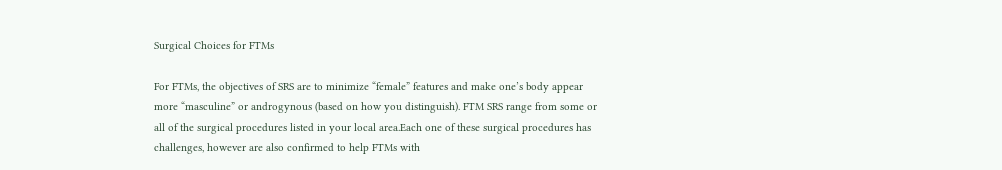Surgical Choices for FTMs

For FTMs, the objectives of SRS are to minimize “female” features and make one’s body appear more “masculine” or androgynous (based on how you distinguish). FTM SRS range from some or all of the surgical procedures listed in your local area.Each one of these surgical procedures has challenges, however are also confirmed to help FTMs with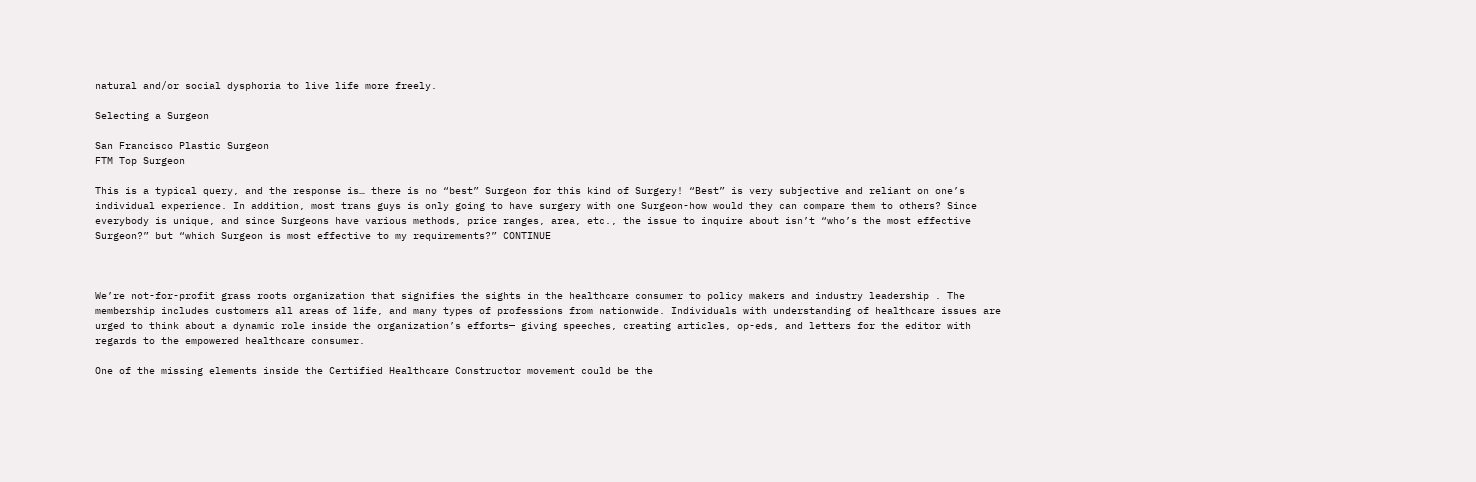natural and/or social dysphoria to live life more freely.

Selecting a Surgeon

San Francisco Plastic Surgeon
FTM Top Surgeon

This is a typical query, and the response is… there is no “best” Surgeon for this kind of Surgery! “Best” is very subjective and reliant on one’s individual experience. In addition, most trans guys is only going to have surgery with one Surgeon-how would they can compare them to others? Since everybody is unique, and since Surgeons have various methods, price ranges, area, etc., the issue to inquire about isn’t “who’s the most effective Surgeon?” but “which Surgeon is most effective to my requirements?” CONTINUE



We’re not-for-profit grass roots organization that signifies the sights in the healthcare consumer to policy makers and industry leadership . The membership includes customers all areas of life, and many types of professions from nationwide. Individuals with understanding of healthcare issues are urged to think about a dynamic role inside the organization’s efforts— giving speeches, creating articles, op-eds, and letters for the editor with regards to the empowered healthcare consumer.

One of the missing elements inside the Certified Healthcare Constructor movement could be the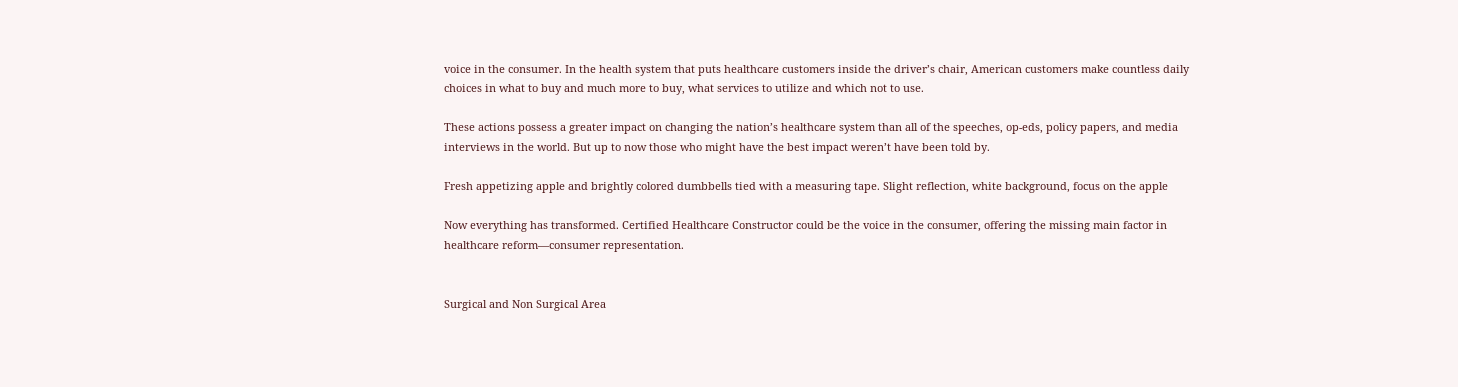voice in the consumer. In the health system that puts healthcare customers inside the driver’s chair, American customers make countless daily choices in what to buy and much more to buy, what services to utilize and which not to use.

These actions possess a greater impact on changing the nation’s healthcare system than all of the speeches, op-eds, policy papers, and media interviews in the world. But up to now those who might have the best impact weren’t have been told by.

Fresh appetizing apple and brightly colored dumbbells tied with a measuring tape. Slight reflection, white background, focus on the apple

Now everything has transformed. Certified Healthcare Constructor could be the voice in the consumer, offering the missing main factor in healthcare reform—consumer representation.


Surgical and Non Surgical Area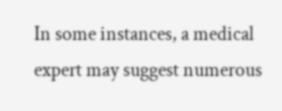In some instances, a medical expert may suggest numerous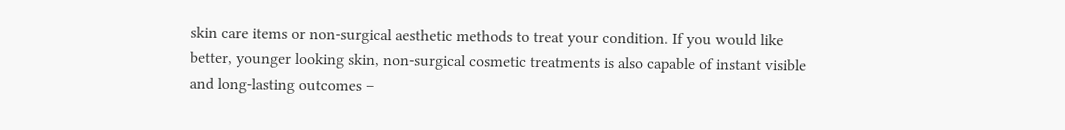skin care items or non-surgical aesthetic methods to treat your condition. If you would like better, younger looking skin, non-surgical cosmetic treatments is also capable of instant visible and long-lasting outcomes –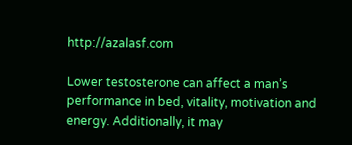http://azalasf.com

Lower testosterone can affect a man’s performance in bed, vitality, motivation and energy. Additionally, it may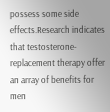possess some side effects.Research indicates that testosterone-replacement therapy offer an array of benefits for men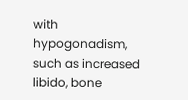with hypogonadism, such as increased libido, bone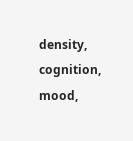density, cognition, mood,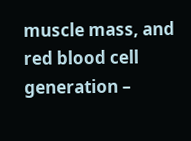muscle mass, and red blood cell generation –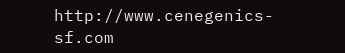http://www.cenegenics-sf.com